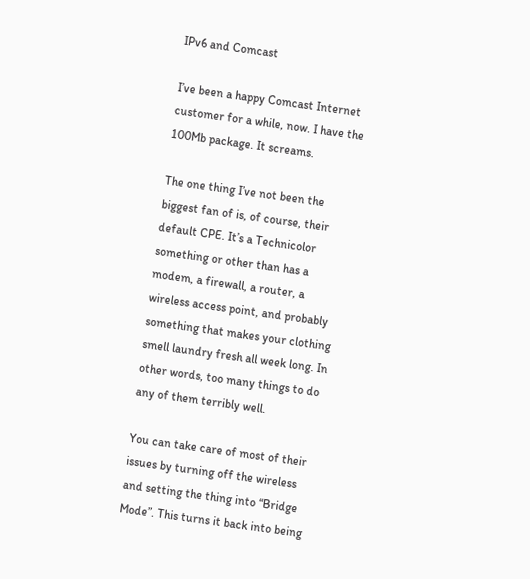IPv6 and Comcast

I’ve been a happy Comcast Internet customer for a while, now. I have the 100Mb package. It screams.

The one thing I’ve not been the biggest fan of is, of course, their default CPE. It’s a Technicolor something or other than has a modem, a firewall, a router, a wireless access point, and probably something that makes your clothing smell laundry fresh all week long. In other words, too many things to do any of them terribly well.

You can take care of most of their issues by turning off the wireless and setting the thing into “Bridge Mode”. This turns it back into being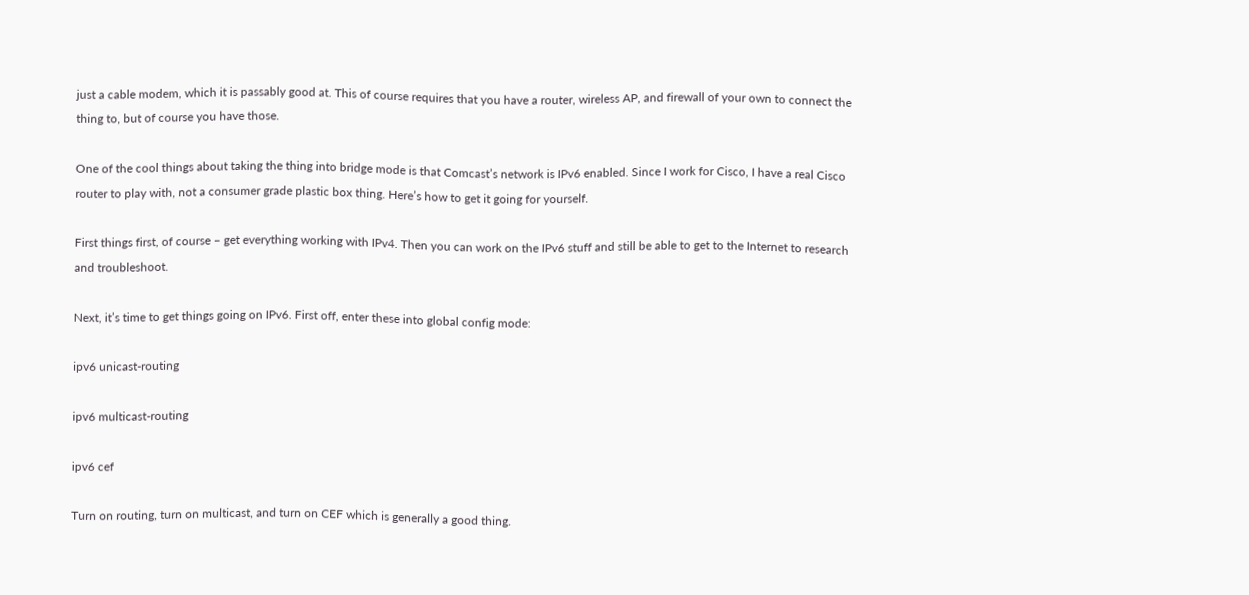just a cable modem, which it is passably good at. This of course requires that you have a router, wireless AP, and firewall of your own to connect the thing to, but of course you have those.

One of the cool things about taking the thing into bridge mode is that Comcast’s network is IPv6 enabled. Since I work for Cisco, I have a real Cisco router to play with, not a consumer grade plastic box thing. Here’s how to get it going for yourself.

First things first, of course – get everything working with IPv4. Then you can work on the IPv6 stuff and still be able to get to the Internet to research and troubleshoot.

Next, it’s time to get things going on IPv6. First off, enter these into global config mode:

ipv6 unicast-routing

ipv6 multicast-routing

ipv6 cef

Turn on routing, turn on multicast, and turn on CEF which is generally a good thing.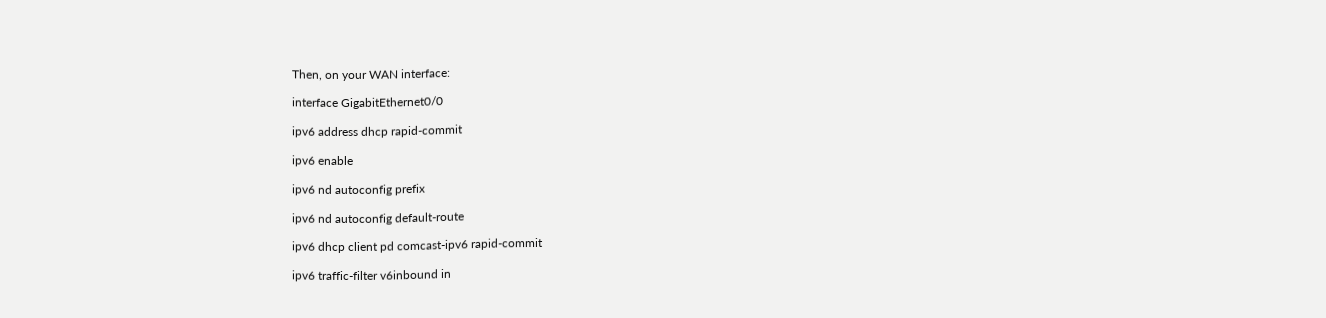Then, on your WAN interface:

interface GigabitEthernet0/0

ipv6 address dhcp rapid-commit

ipv6 enable

ipv6 nd autoconfig prefix

ipv6 nd autoconfig default-route

ipv6 dhcp client pd comcast-ipv6 rapid-commit

ipv6 traffic-filter v6inbound in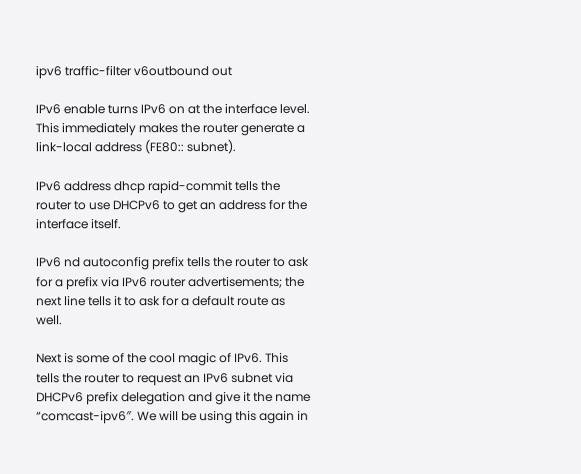ipv6 traffic-filter v6outbound out

IPv6 enable turns IPv6 on at the interface level. This immediately makes the router generate a link-local address (FE80:: subnet).

IPv6 address dhcp rapid-commit tells the router to use DHCPv6 to get an address for the interface itself.

IPv6 nd autoconfig prefix tells the router to ask for a prefix via IPv6 router advertisements; the next line tells it to ask for a default route as well.

Next is some of the cool magic of IPv6. This tells the router to request an IPv6 subnet via DHCPv6 prefix delegation and give it the name “comcast-ipv6″. We will be using this again in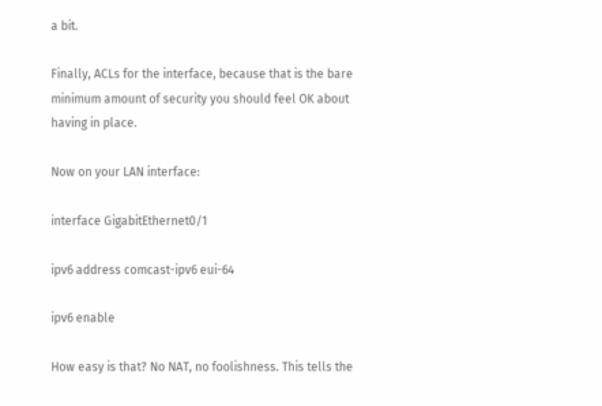a bit.

Finally, ACLs for the interface, because that is the bare minimum amount of security you should feel OK about having in place.

Now on your LAN interface:

interface GigabitEthernet0/1

ipv6 address comcast-ipv6 eui-64

ipv6 enable

How easy is that? No NAT, no foolishness. This tells the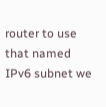router to use that named IPv6 subnet we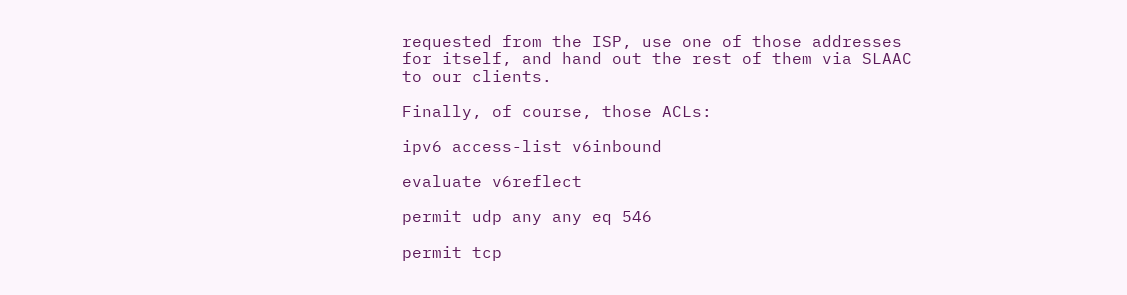requested from the ISP, use one of those addresses for itself, and hand out the rest of them via SLAAC to our clients.

Finally, of course, those ACLs:

ipv6 access-list v6inbound

evaluate v6reflect

permit udp any any eq 546

permit tcp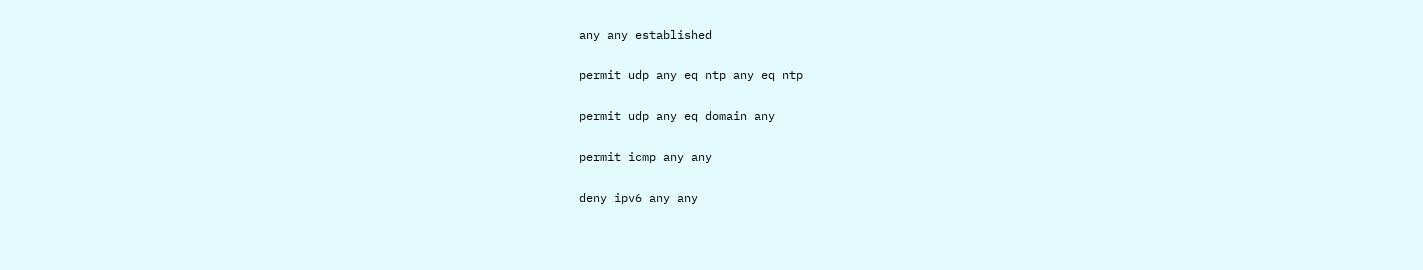any any established

permit udp any eq ntp any eq ntp

permit udp any eq domain any

permit icmp any any

deny ipv6 any any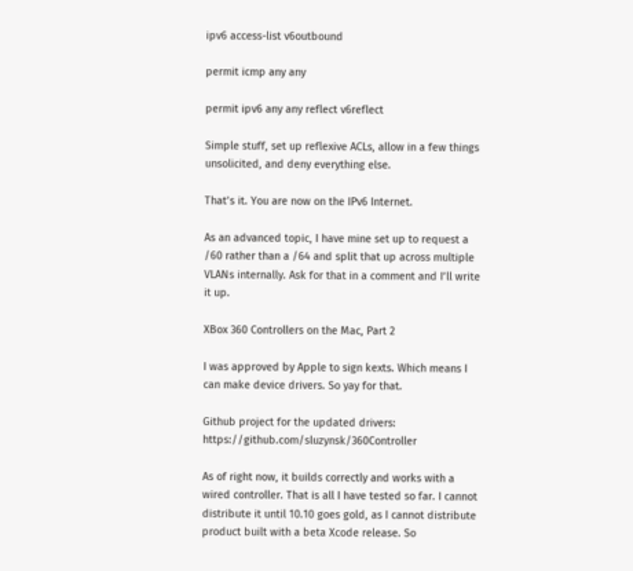ipv6 access-list v6outbound

permit icmp any any

permit ipv6 any any reflect v6reflect

Simple stuff, set up reflexive ACLs, allow in a few things unsolicited, and deny everything else.

That’s it. You are now on the IPv6 Internet.

As an advanced topic, I have mine set up to request a /60 rather than a /64 and split that up across multiple VLANs internally. Ask for that in a comment and I’ll write it up.

XBox 360 Controllers on the Mac, Part 2

I was approved by Apple to sign kexts. Which means I can make device drivers. So yay for that.

Github project for the updated drivers: https://github.com/sluzynsk/360Controller

As of right now, it builds correctly and works with a wired controller. That is all I have tested so far. I cannot distribute it until 10.10 goes gold, as I cannot distribute product built with a beta Xcode release. So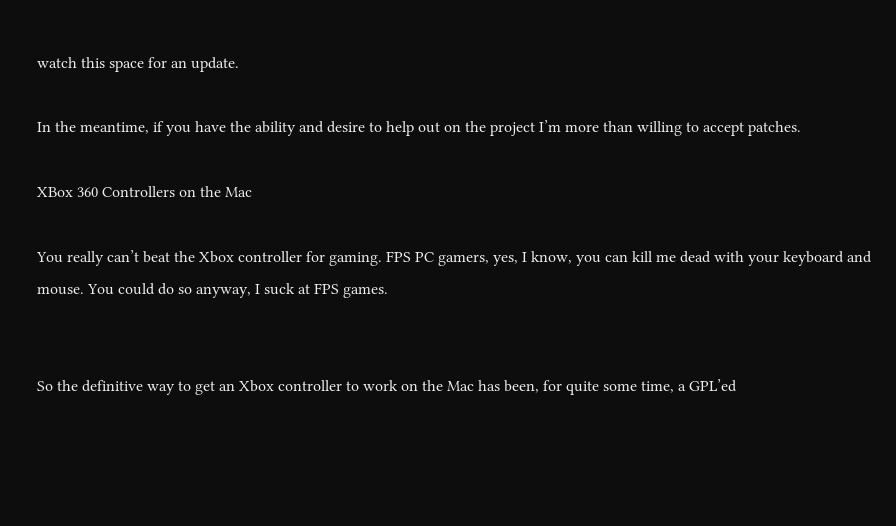watch this space for an update.

In the meantime, if you have the ability and desire to help out on the project I’m more than willing to accept patches.

XBox 360 Controllers on the Mac

You really can’t beat the Xbox controller for gaming. FPS PC gamers, yes, I know, you can kill me dead with your keyboard and mouse. You could do so anyway, I suck at FPS games.


So the definitive way to get an Xbox controller to work on the Mac has been, for quite some time, a GPL’ed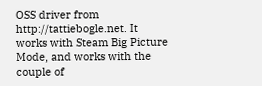OSS driver from http://tattiebogle.net. It works with Steam Big Picture Mode, and works with the couple of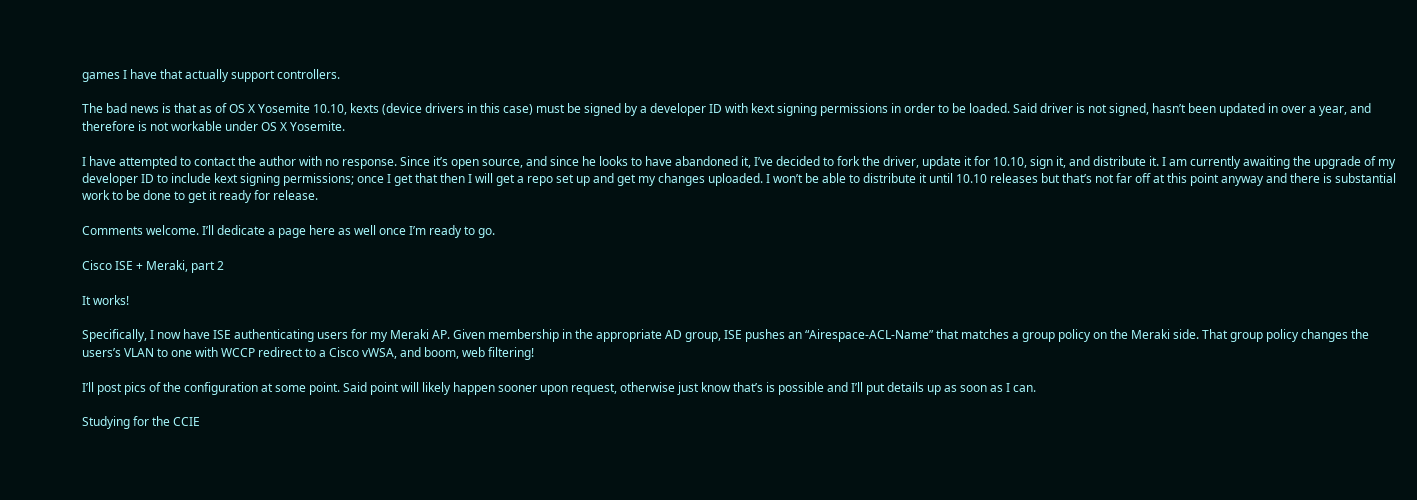games I have that actually support controllers.

The bad news is that as of OS X Yosemite 10.10, kexts (device drivers in this case) must be signed by a developer ID with kext signing permissions in order to be loaded. Said driver is not signed, hasn’t been updated in over a year, and therefore is not workable under OS X Yosemite.

I have attempted to contact the author with no response. Since it’s open source, and since he looks to have abandoned it, I’ve decided to fork the driver, update it for 10.10, sign it, and distribute it. I am currently awaiting the upgrade of my developer ID to include kext signing permissions; once I get that then I will get a repo set up and get my changes uploaded. I won’t be able to distribute it until 10.10 releases but that’s not far off at this point anyway and there is substantial work to be done to get it ready for release.

Comments welcome. I’ll dedicate a page here as well once I’m ready to go.

Cisco ISE + Meraki, part 2

It works!

Specifically, I now have ISE authenticating users for my Meraki AP. Given membership in the appropriate AD group, ISE pushes an “Airespace-ACL-Name” that matches a group policy on the Meraki side. That group policy changes the users’s VLAN to one with WCCP redirect to a Cisco vWSA, and boom, web filtering!

I’ll post pics of the configuration at some point. Said point will likely happen sooner upon request, otherwise just know that’s is possible and I’ll put details up as soon as I can.

Studying for the CCIE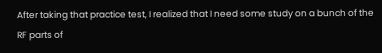After taking that practice test, I realized that I need some study on a bunch of the RF parts of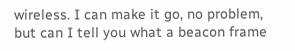wireless. I can make it go, no problem, but can I tell you what a beacon frame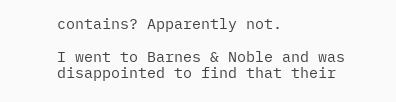contains? Apparently not.

I went to Barnes & Noble and was disappointed to find that their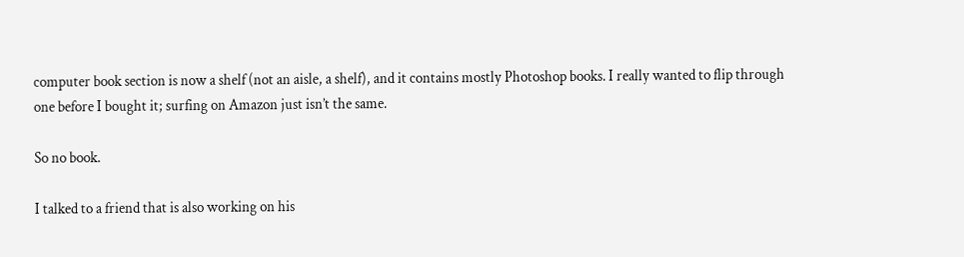computer book section is now a shelf (not an aisle, a shelf), and it contains mostly Photoshop books. I really wanted to flip through one before I bought it; surfing on Amazon just isn’t the same.

So no book.

I talked to a friend that is also working on his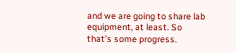and we are going to share lab equipment, at least. So that’s some progress.